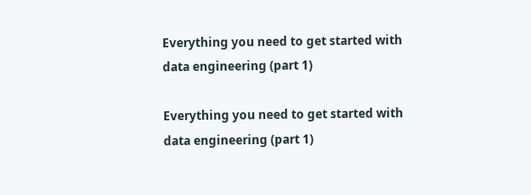Everything you need to get started with data engineering (part 1)

Everything you need to get started with data engineering (part 1)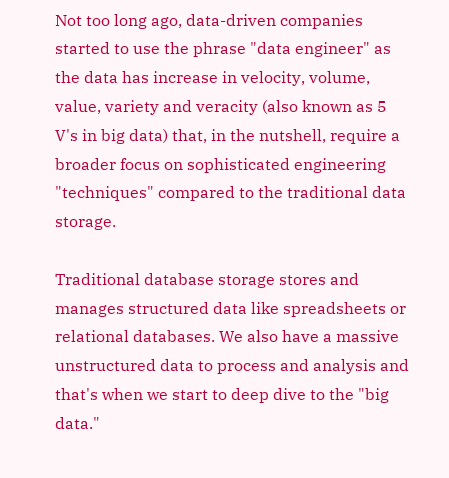Not too long ago, data-driven companies started to use the phrase "data engineer" as the data has increase in velocity, volume, value, variety and veracity (also known as 5 V's in big data) that, in the nutshell, require a broader focus on sophisticated engineering "techniques" compared to the traditional data storage.

Traditional database storage stores and manages structured data like spreadsheets or relational databases. We also have a massive unstructured data to process and analysis and that's when we start to deep dive to the "big data."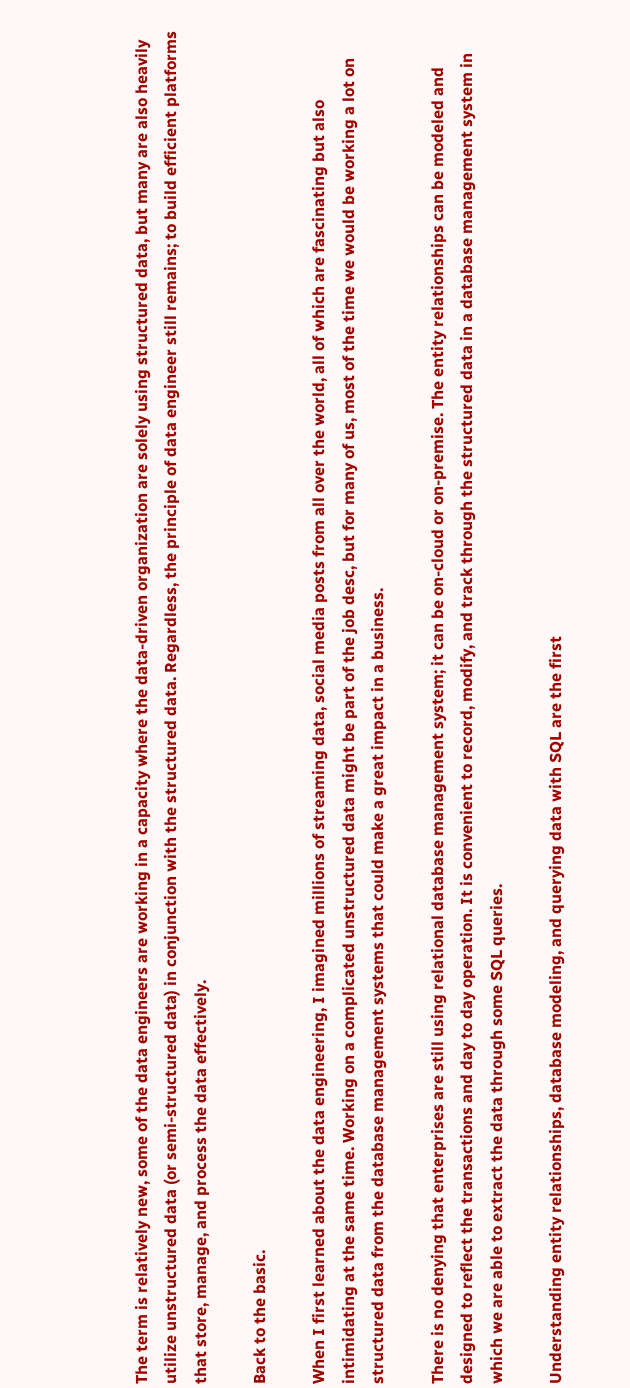The term is relatively new, some of the data engineers are working in a capacity where the data-driven organization are solely using structured data, but many are also heavily utilize unstructured data (or semi-structured data) in conjunction with the structured data. Regardless, the principle of data engineer still remains; to build efficient platforms that store, manage, and process the data effectively.

Back to the basic.

When I first learned about the data engineering, I imagined millions of streaming data, social media posts from all over the world, all of which are fascinating but also intimidating at the same time. Working on a complicated unstructured data might be part of the job desc, but for many of us, most of the time we would be working a lot on structured data from the database management systems that could make a great impact in a business.

There is no denying that enterprises are still using relational database management system; it can be on-cloud or on-premise. The entity relationships can be modeled and designed to reflect the transactions and day to day operation. It is convenient to record, modify, and track through the structured data in a database management system in which we are able to extract the data through some SQL queries.

Understanding entity relationships, database modeling, and querying data with SQL are the first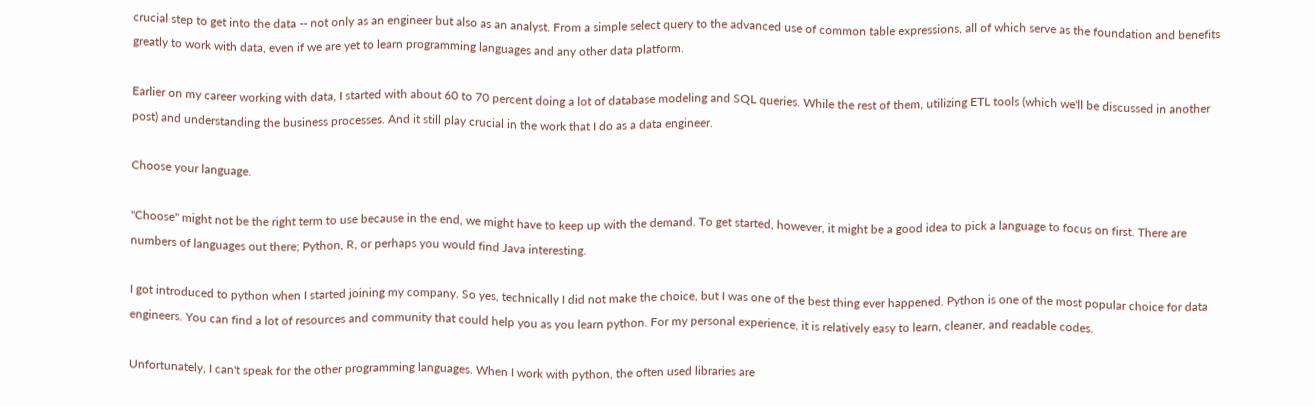crucial step to get into the data -- not only as an engineer but also as an analyst. From a simple select query to the advanced use of common table expressions, all of which serve as the foundation and benefits greatly to work with data, even if we are yet to learn programming languages and any other data platform.

Earlier on my career working with data, I started with about 60 to 70 percent doing a lot of database modeling and SQL queries. While the rest of them, utilizing ETL tools (which we'll be discussed in another post) and understanding the business processes. And it still play crucial in the work that I do as a data engineer.

Choose your language.

"Choose" might not be the right term to use because in the end, we might have to keep up with the demand. To get started, however, it might be a good idea to pick a language to focus on first. There are numbers of languages out there; Python, R, or perhaps you would find Java interesting.

I got introduced to python when I started joining my company. So yes, technically I did not make the choice, but I was one of the best thing ever happened. Python is one of the most popular choice for data engineers. You can find a lot of resources and community that could help you as you learn python. For my personal experience, it is relatively easy to learn, cleaner, and readable codes.

Unfortunately, I can't speak for the other programming languages. When I work with python, the often used libraries are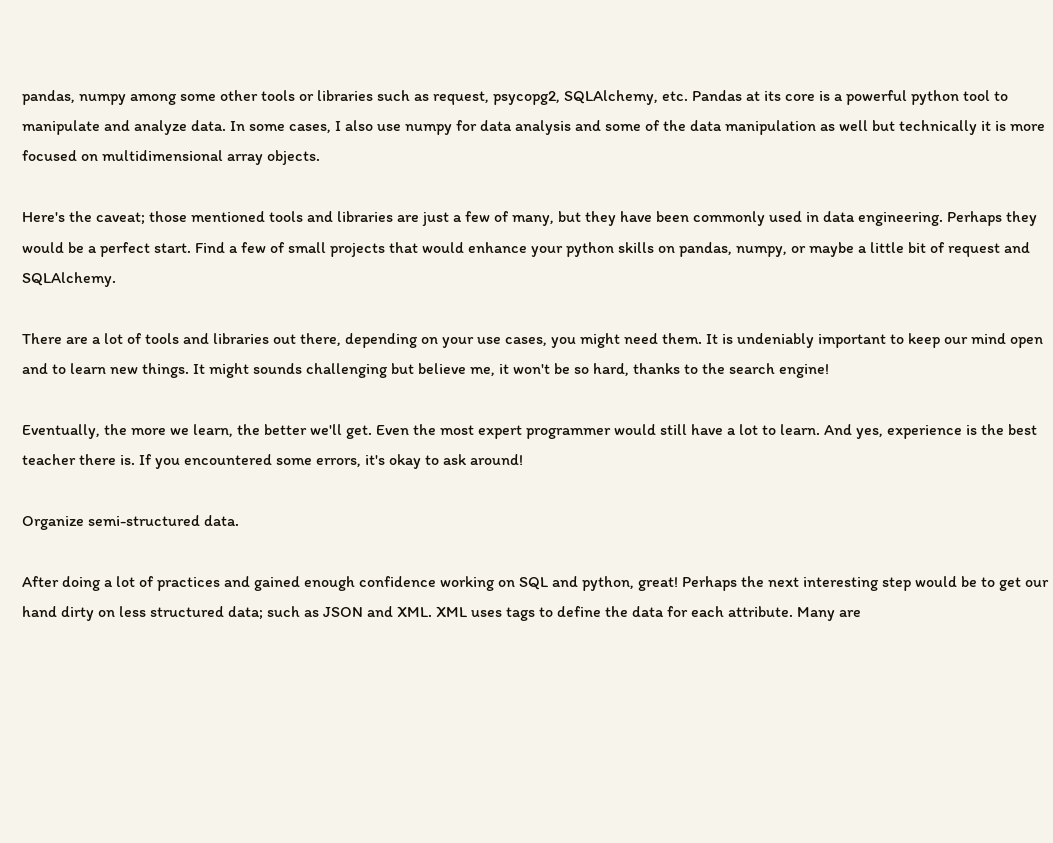pandas, numpy among some other tools or libraries such as request, psycopg2, SQLAlchemy, etc. Pandas at its core is a powerful python tool to manipulate and analyze data. In some cases, I also use numpy for data analysis and some of the data manipulation as well but technically it is more focused on multidimensional array objects.

Here's the caveat; those mentioned tools and libraries are just a few of many, but they have been commonly used in data engineering. Perhaps they would be a perfect start. Find a few of small projects that would enhance your python skills on pandas, numpy, or maybe a little bit of request and SQLAlchemy.

There are a lot of tools and libraries out there, depending on your use cases, you might need them. It is undeniably important to keep our mind open and to learn new things. It might sounds challenging but believe me, it won't be so hard, thanks to the search engine!

Eventually, the more we learn, the better we'll get. Even the most expert programmer would still have a lot to learn. And yes, experience is the best teacher there is. If you encountered some errors, it's okay to ask around!

Organize semi-structured data.

After doing a lot of practices and gained enough confidence working on SQL and python, great! Perhaps the next interesting step would be to get our hand dirty on less structured data; such as JSON and XML. XML uses tags to define the data for each attribute. Many are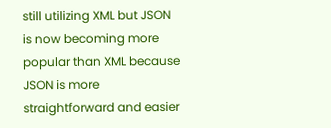still utilizing XML but JSON is now becoming more popular than XML because JSON is more straightforward and easier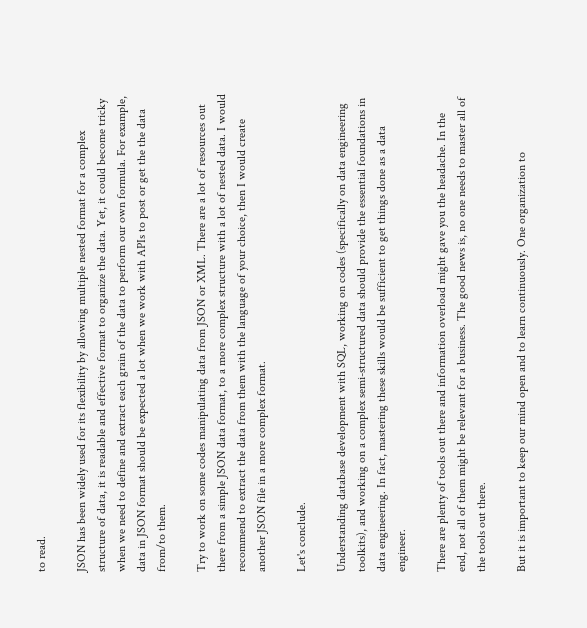to read.

JSON has been widely used for its flexibility by allowing multiple nested format for a complex structure of data, it is readable and effective format to organize the data. Yet, it could become tricky when we need to define and extract each grain of the data to perform our own formula. For example, data in JSON format should be expected a lot when we work with APIs to post or get the the data from/to them.

Try to work on some codes manipulating data from JSON or XML. There are a lot of resources out there from a simple JSON data format, to a more complex structure with a lot of nested data. I would recommend to extract the data from them with the language of your choice, then I would create another JSON file in a more complex format.

Let's conclude.

Understanding database development with SQL, working on codes (specifically on data engineering toolkits), and working on a complex semi-structured data should provide the essential foundations in data engineering. In fact, mastering these skills would be sufficient to get things done as a data engineer.

There are plenty of tools out there and information overload might gave you the headache. In the end, not all of them might be relevant for a business. The good news is, no one needs to master all of the tools out there.

But it is important to keep our mind open and to learn continuously. One organization to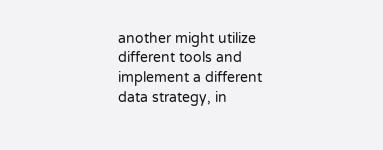another might utilize different tools and implement a different data strategy, in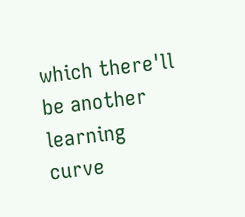which there'll be another learning curve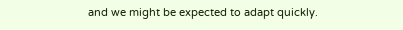and we might be expected to adapt quickly.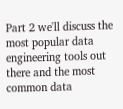Part 2 we'll discuss the most popular data engineering tools out there and the most common data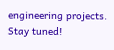engineering projects. Stay tuned!